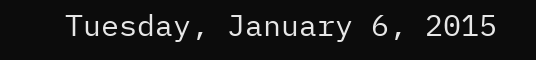Tuesday, January 6, 2015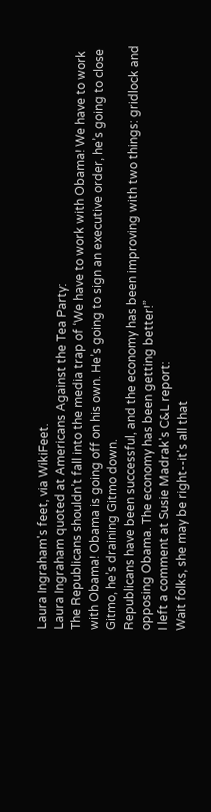Laura Ingraham's feet, via WikiFeet.
Laura Ingraham quoted at Americans Against the Tea Party:
The Republicans shouldn’t fall into the media trap of ‘We have to work with Obama! We have to work with Obama! Obama is going off on his own. He’s going to sign an executive order, he’s going to close Gitmo, he’s draining Gitmo down.
Republicans have been successful, and the economy has been improving with two things: gridlock and opposing Obama. The economy has been getting better!”
I left a comment at Susie Madrak's C&L report:
Wait folks, she may be right--it's all that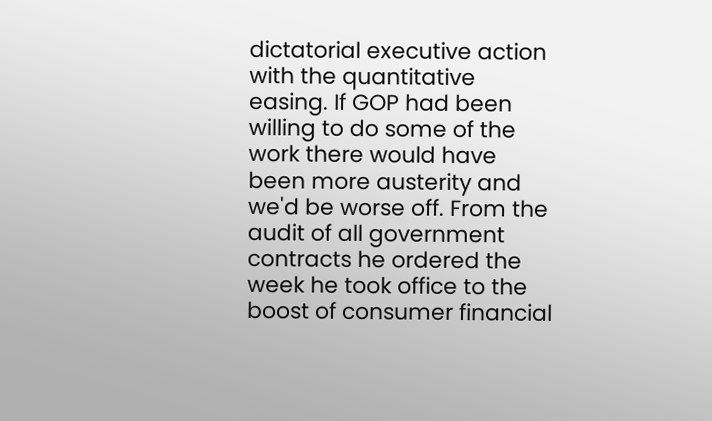dictatorial executive action with the quantitative easing. If GOP had been willing to do some of the work there would have been more austerity and we'd be worse off. From the audit of all government contracts he ordered the week he took office to the boost of consumer financial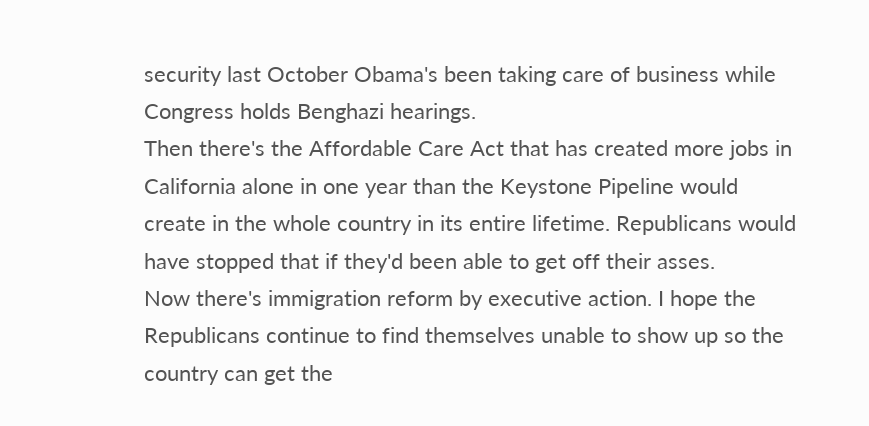security last October Obama's been taking care of business while Congress holds Benghazi hearings.
Then there's the Affordable Care Act that has created more jobs in California alone in one year than the Keystone Pipeline would create in the whole country in its entire lifetime. Republicans would have stopped that if they'd been able to get off their asses.
Now there's immigration reform by executive action. I hope the Republicans continue to find themselves unable to show up so the country can get the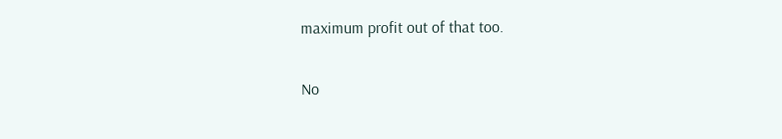maximum profit out of that too.

No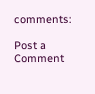comments:

Post a Comment